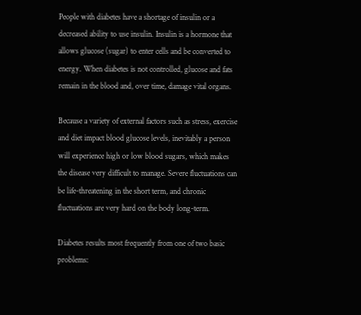People with diabetes have a shortage of insulin or a decreased ability to use insulin. Insulin is a hormone that allows glucose (sugar) to enter cells and be converted to energy. When diabetes is not controlled, glucose and fats remain in the blood and, over time, damage vital organs.

Because a variety of external factors such as stress, exercise and diet impact blood glucose levels, inevitably a person will experience high or low blood sugars, which makes the disease very difficult to manage. Severe fluctuations can be life-threatening in the short term, and chronic fluctuations are very hard on the body long-term.

Diabetes results most frequently from one of two basic problems: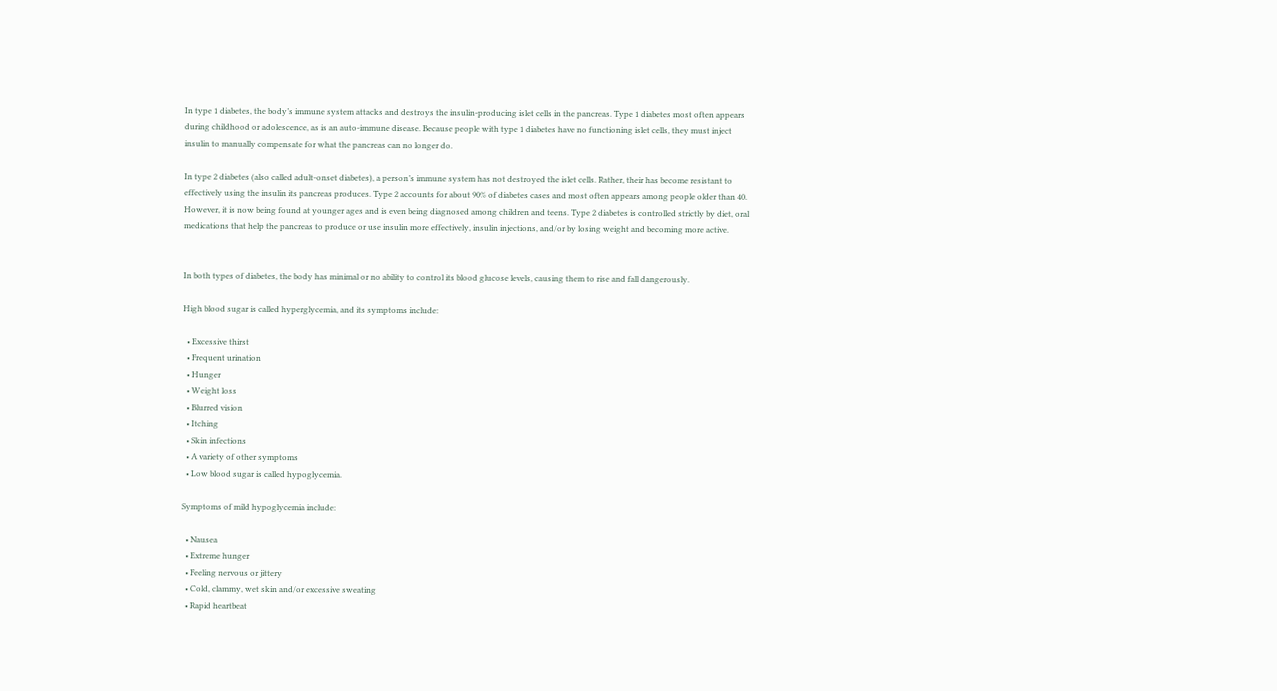In type 1 diabetes, the body’s immune system attacks and destroys the insulin-producing islet cells in the pancreas. Type 1 diabetes most often appears during childhood or adolescence, as is an auto-immune disease. Because people with type 1 diabetes have no functioning islet cells, they must inject insulin to manually compensate for what the pancreas can no longer do.

In type 2 diabetes (also called adult-onset diabetes), a person’s immune system has not destroyed the islet cells. Rather, their has become resistant to effectively using the insulin its pancreas produces. Type 2 accounts for about 90% of diabetes cases and most often appears among people older than 40. However, it is now being found at younger ages and is even being diagnosed among children and teens. Type 2 diabetes is controlled strictly by diet, oral medications that help the pancreas to produce or use insulin more effectively, insulin injections, and/or by losing weight and becoming more active.


In both types of diabetes, the body has minimal or no ability to control its blood glucose levels, causing them to rise and fall dangerously.

High blood sugar is called hyperglycemia, and its symptoms include:

  • Excessive thirst
  • Frequent urination
  • Hunger
  • Weight loss
  • Blurred vision
  • Itching
  • Skin infections
  • A variety of other symptoms
  • Low blood sugar is called hypoglycemia.

Symptoms of mild hypoglycemia include:

  • Nausea
  • Extreme hunger
  • Feeling nervous or jittery
  • Cold, clammy, wet skin and/or excessive sweating
  • Rapid heartbeat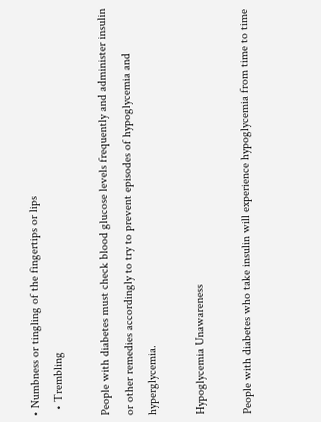• Numbness or tingling of the fingertips or lips
  • Trembling

People with diabetes must check blood glucose levels frequently and administer insulin or other remedies accordingly to try to prevent episodes of hypoglycemia and hyperglycemia.

Hypoglycemia Unawareness

People with diabetes who take insulin will experience hypoglycemia from time to time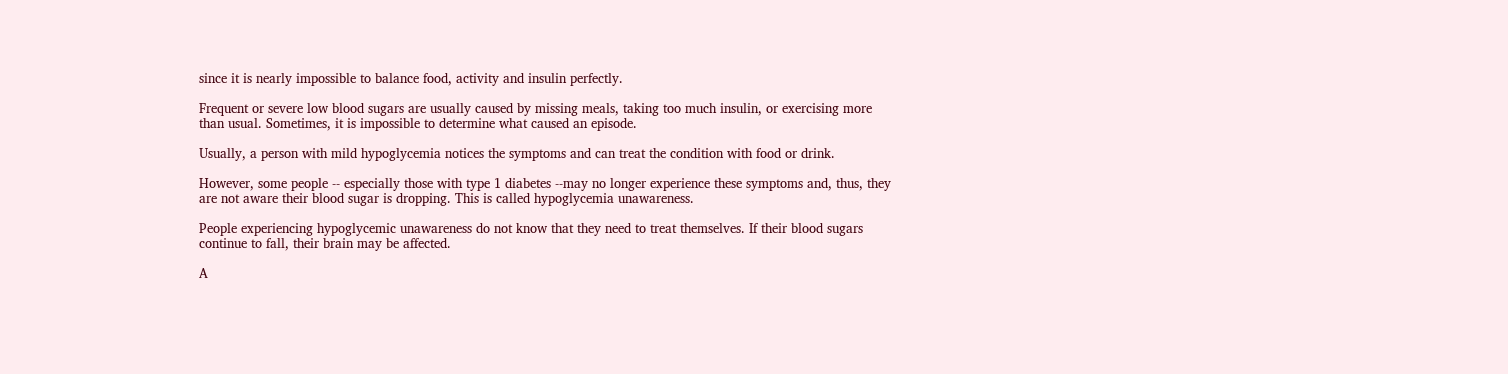since it is nearly impossible to balance food, activity and insulin perfectly.

Frequent or severe low blood sugars are usually caused by missing meals, taking too much insulin, or exercising more than usual. Sometimes, it is impossible to determine what caused an episode.

Usually, a person with mild hypoglycemia notices the symptoms and can treat the condition with food or drink.

However, some people -- especially those with type 1 diabetes --may no longer experience these symptoms and, thus, they are not aware their blood sugar is dropping. This is called hypoglycemia unawareness.

People experiencing hypoglycemic unawareness do not know that they need to treat themselves. If their blood sugars continue to fall, their brain may be affected.

A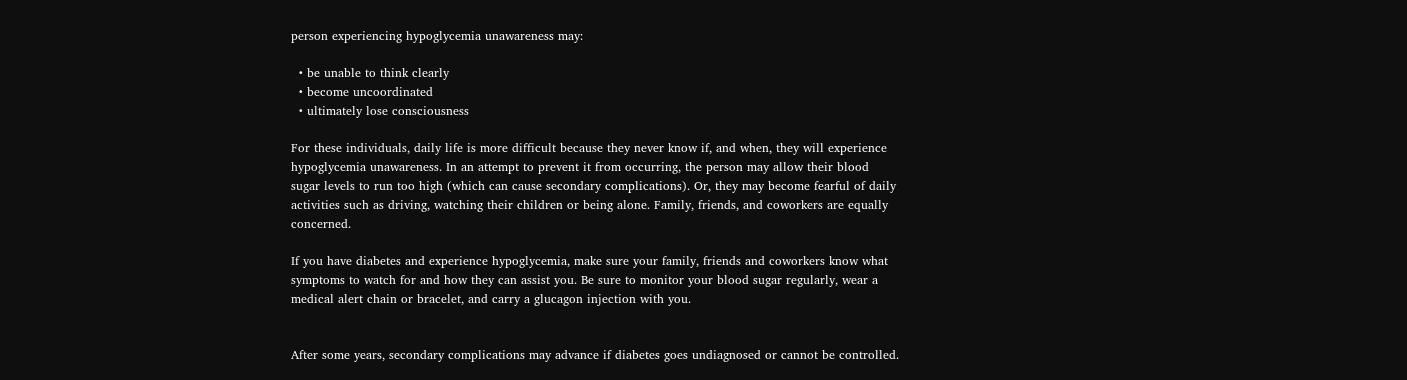person experiencing hypoglycemia unawareness may:

  • be unable to think clearly
  • become uncoordinated
  • ultimately lose consciousness

For these individuals, daily life is more difficult because they never know if, and when, they will experience hypoglycemia unawareness. In an attempt to prevent it from occurring, the person may allow their blood sugar levels to run too high (which can cause secondary complications). Or, they may become fearful of daily activities such as driving, watching their children or being alone. Family, friends, and coworkers are equally concerned.

If you have diabetes and experience hypoglycemia, make sure your family, friends and coworkers know what symptoms to watch for and how they can assist you. Be sure to monitor your blood sugar regularly, wear a medical alert chain or bracelet, and carry a glucagon injection with you.


After some years, secondary complications may advance if diabetes goes undiagnosed or cannot be controlled.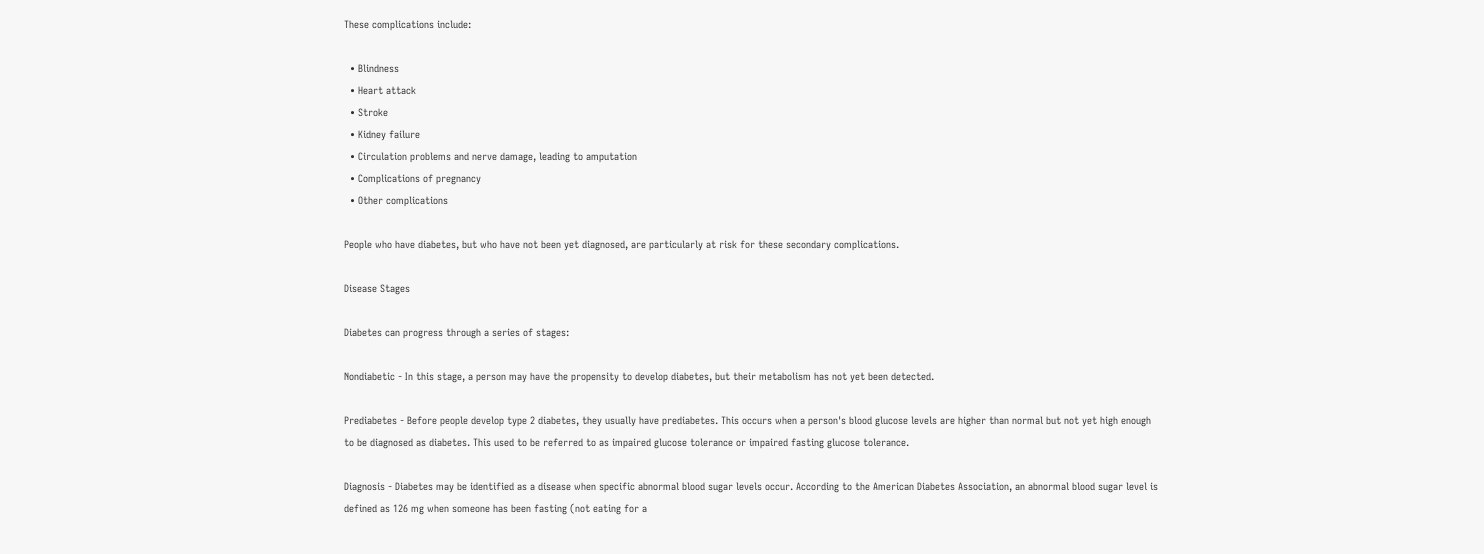These complications include:

  • Blindness
  • Heart attack
  • Stroke
  • Kidney failure
  • Circulation problems and nerve damage, leading to amputation
  • Complications of pregnancy
  • Other complications

People who have diabetes, but who have not been yet diagnosed, are particularly at risk for these secondary complications.

Disease Stages

Diabetes can progress through a series of stages:

Nondiabetic - In this stage, a person may have the propensity to develop diabetes, but their metabolism has not yet been detected.

Prediabetes - Before people develop type 2 diabetes, they usually have prediabetes. This occurs when a person's blood glucose levels are higher than normal but not yet high enough to be diagnosed as diabetes. This used to be referred to as impaired glucose tolerance or impaired fasting glucose tolerance.

Diagnosis - Diabetes may be identified as a disease when specific abnormal blood sugar levels occur. According to the American Diabetes Association, an abnormal blood sugar level is defined as 126 mg when someone has been fasting (not eating for a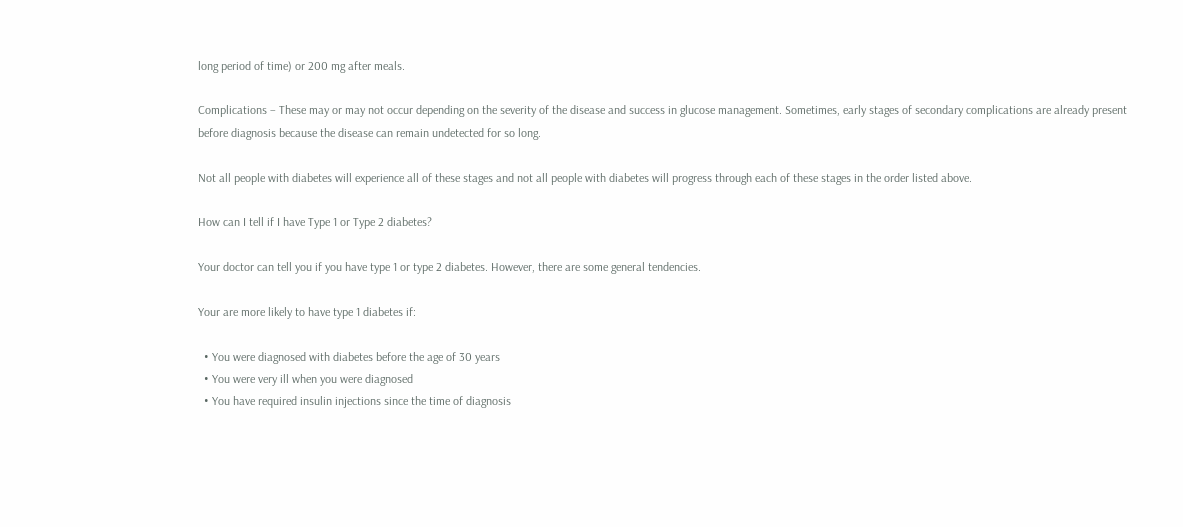long period of time) or 200 mg after meals.

Complications – These may or may not occur depending on the severity of the disease and success in glucose management. Sometimes, early stages of secondary complications are already present before diagnosis because the disease can remain undetected for so long.

Not all people with diabetes will experience all of these stages and not all people with diabetes will progress through each of these stages in the order listed above.

How can I tell if I have Type 1 or Type 2 diabetes?

Your doctor can tell you if you have type 1 or type 2 diabetes. However, there are some general tendencies.

Your are more likely to have type 1 diabetes if:

  • You were diagnosed with diabetes before the age of 30 years
  • You were very ill when you were diagnosed
  • You have required insulin injections since the time of diagnosis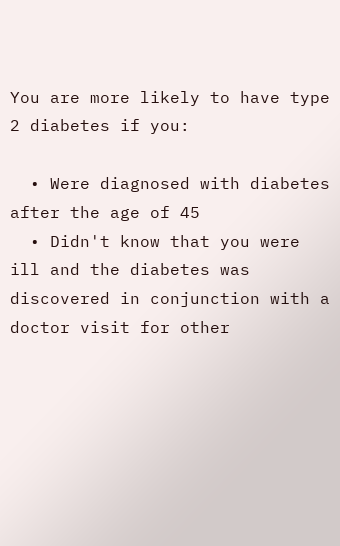You are more likely to have type 2 diabetes if you:

  • Were diagnosed with diabetes after the age of 45
  • Didn't know that you were ill and the diabetes was discovered in conjunction with a doctor visit for other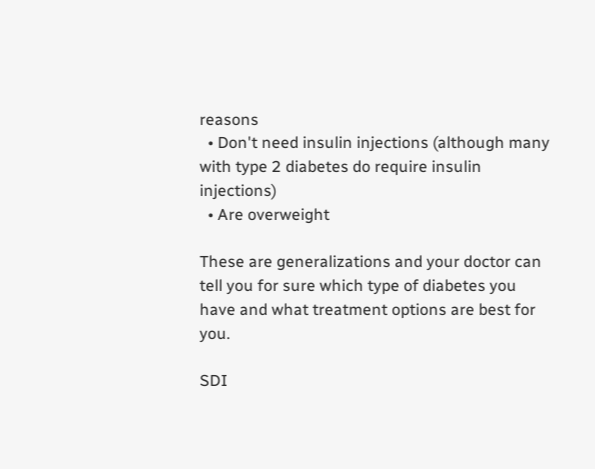reasons
  • Don't need insulin injections (although many with type 2 diabetes do require insulin injections)
  • Are overweight

These are generalizations and your doctor can tell you for sure which type of diabetes you have and what treatment options are best for you.

SDI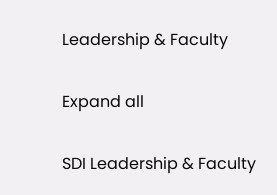Leadership & Faculty

Expand all

SDI Leadership & Faculty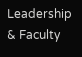Leadership & Faculty